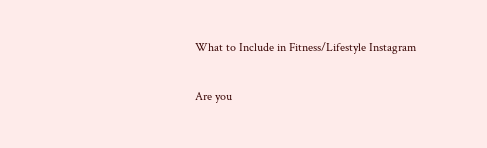What to Include in Fitness/Lifestyle Instagram

Are you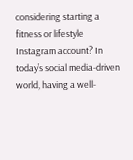considering starting a fitness or lifestyle Instagram account? In today’s social media-driven world, having a well-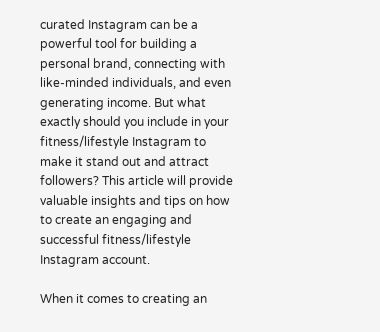curated Instagram can be a powerful tool for building a personal brand, connecting with like-minded individuals, and even generating income. But what exactly should you include in your fitness/lifestyle Instagram to make it stand out and attract followers? This article will provide valuable insights and tips on how to create an engaging and successful fitness/lifestyle Instagram account.

When it comes to creating an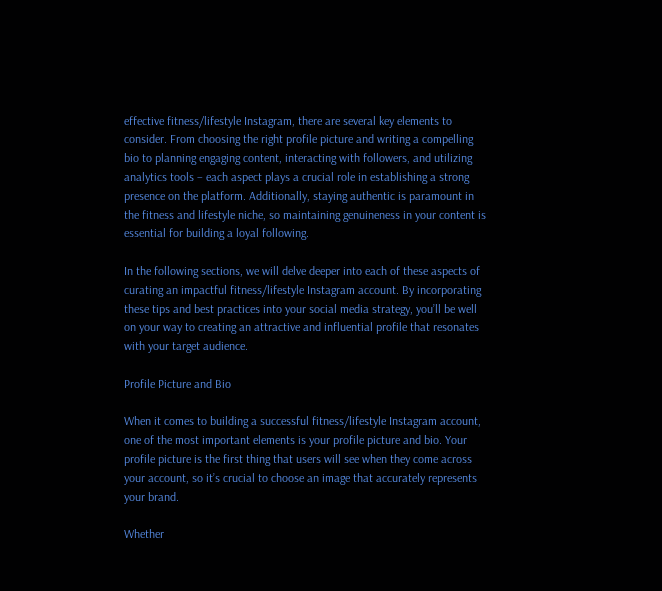effective fitness/lifestyle Instagram, there are several key elements to consider. From choosing the right profile picture and writing a compelling bio to planning engaging content, interacting with followers, and utilizing analytics tools – each aspect plays a crucial role in establishing a strong presence on the platform. Additionally, staying authentic is paramount in the fitness and lifestyle niche, so maintaining genuineness in your content is essential for building a loyal following.

In the following sections, we will delve deeper into each of these aspects of curating an impactful fitness/lifestyle Instagram account. By incorporating these tips and best practices into your social media strategy, you’ll be well on your way to creating an attractive and influential profile that resonates with your target audience.

Profile Picture and Bio

When it comes to building a successful fitness/lifestyle Instagram account, one of the most important elements is your profile picture and bio. Your profile picture is the first thing that users will see when they come across your account, so it’s crucial to choose an image that accurately represents your brand.

Whether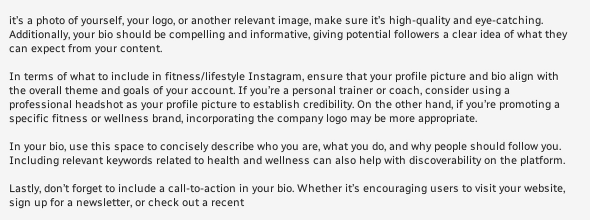it’s a photo of yourself, your logo, or another relevant image, make sure it’s high-quality and eye-catching. Additionally, your bio should be compelling and informative, giving potential followers a clear idea of what they can expect from your content.

In terms of what to include in fitness/lifestyle Instagram, ensure that your profile picture and bio align with the overall theme and goals of your account. If you’re a personal trainer or coach, consider using a professional headshot as your profile picture to establish credibility. On the other hand, if you’re promoting a specific fitness or wellness brand, incorporating the company logo may be more appropriate.

In your bio, use this space to concisely describe who you are, what you do, and why people should follow you. Including relevant keywords related to health and wellness can also help with discoverability on the platform.

Lastly, don’t forget to include a call-to-action in your bio. Whether it’s encouraging users to visit your website, sign up for a newsletter, or check out a recent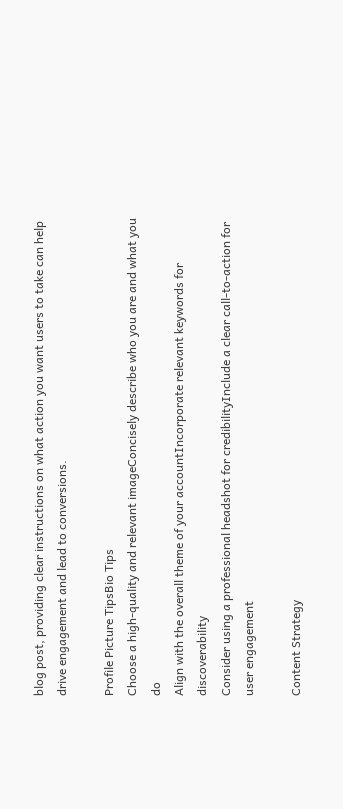blog post, providing clear instructions on what action you want users to take can help drive engagement and lead to conversions.

Profile Picture TipsBio Tips
Choose a high-quality and relevant imageConcisely describe who you are and what you do
Align with the overall theme of your accountIncorporate relevant keywords for discoverability
Consider using a professional headshot for credibilityInclude a clear call-to-action for user engagement

Content Strategy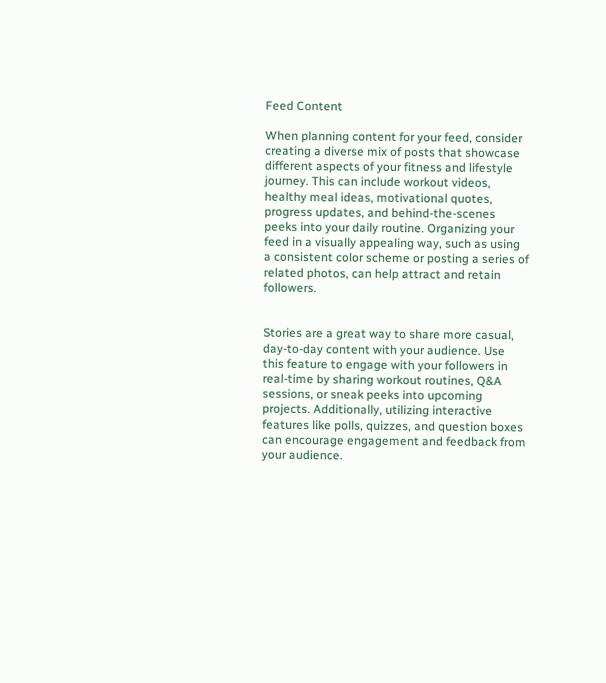Feed Content

When planning content for your feed, consider creating a diverse mix of posts that showcase different aspects of your fitness and lifestyle journey. This can include workout videos, healthy meal ideas, motivational quotes, progress updates, and behind-the-scenes peeks into your daily routine. Organizing your feed in a visually appealing way, such as using a consistent color scheme or posting a series of related photos, can help attract and retain followers.


Stories are a great way to share more casual, day-to-day content with your audience. Use this feature to engage with your followers in real-time by sharing workout routines, Q&A sessions, or sneak peeks into upcoming projects. Additionally, utilizing interactive features like polls, quizzes, and question boxes can encourage engagement and feedback from your audience.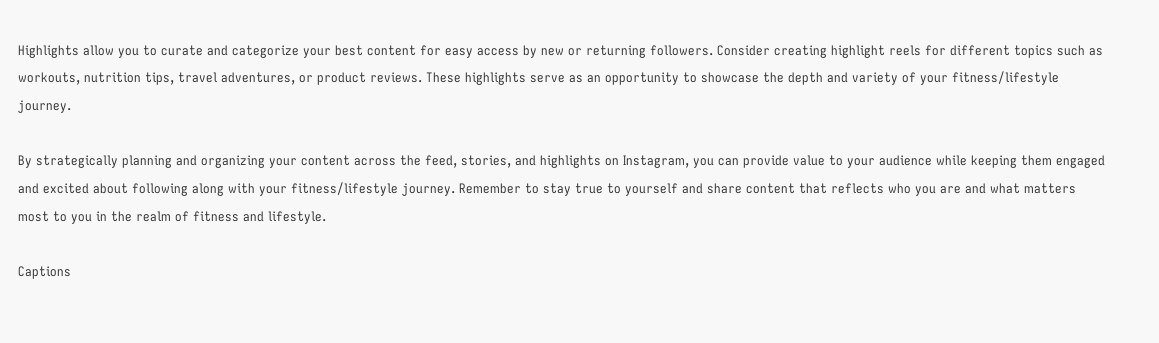Highlights allow you to curate and categorize your best content for easy access by new or returning followers. Consider creating highlight reels for different topics such as workouts, nutrition tips, travel adventures, or product reviews. These highlights serve as an opportunity to showcase the depth and variety of your fitness/lifestyle journey.

By strategically planning and organizing your content across the feed, stories, and highlights on Instagram, you can provide value to your audience while keeping them engaged and excited about following along with your fitness/lifestyle journey. Remember to stay true to yourself and share content that reflects who you are and what matters most to you in the realm of fitness and lifestyle.

Captions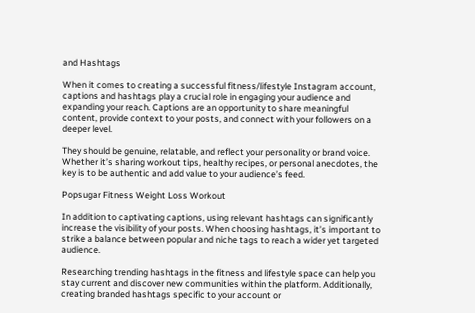and Hashtags

When it comes to creating a successful fitness/lifestyle Instagram account, captions and hashtags play a crucial role in engaging your audience and expanding your reach. Captions are an opportunity to share meaningful content, provide context to your posts, and connect with your followers on a deeper level.

They should be genuine, relatable, and reflect your personality or brand voice. Whether it’s sharing workout tips, healthy recipes, or personal anecdotes, the key is to be authentic and add value to your audience’s feed.

Popsugar Fitness Weight Loss Workout

In addition to captivating captions, using relevant hashtags can significantly increase the visibility of your posts. When choosing hashtags, it’s important to strike a balance between popular and niche tags to reach a wider yet targeted audience.

Researching trending hashtags in the fitness and lifestyle space can help you stay current and discover new communities within the platform. Additionally, creating branded hashtags specific to your account or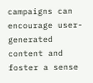campaigns can encourage user-generated content and foster a sense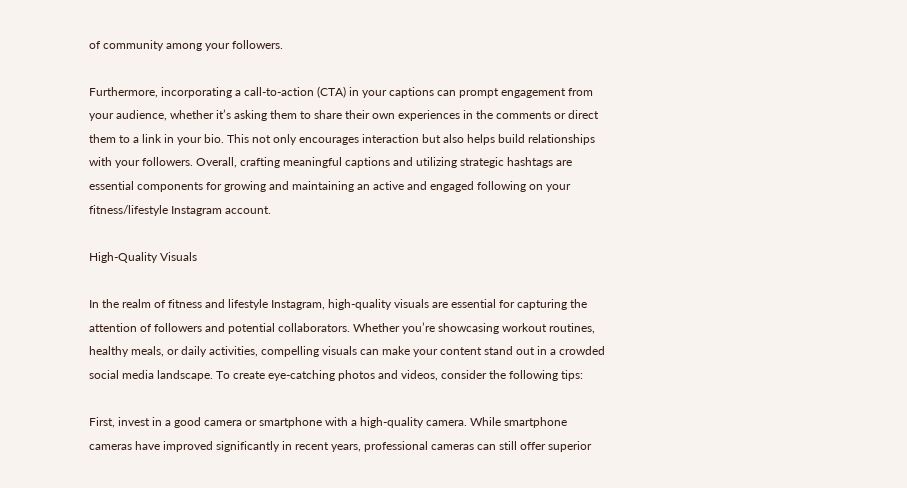of community among your followers.

Furthermore, incorporating a call-to-action (CTA) in your captions can prompt engagement from your audience, whether it’s asking them to share their own experiences in the comments or direct them to a link in your bio. This not only encourages interaction but also helps build relationships with your followers. Overall, crafting meaningful captions and utilizing strategic hashtags are essential components for growing and maintaining an active and engaged following on your fitness/lifestyle Instagram account.

High-Quality Visuals

In the realm of fitness and lifestyle Instagram, high-quality visuals are essential for capturing the attention of followers and potential collaborators. Whether you’re showcasing workout routines, healthy meals, or daily activities, compelling visuals can make your content stand out in a crowded social media landscape. To create eye-catching photos and videos, consider the following tips:

First, invest in a good camera or smartphone with a high-quality camera. While smartphone cameras have improved significantly in recent years, professional cameras can still offer superior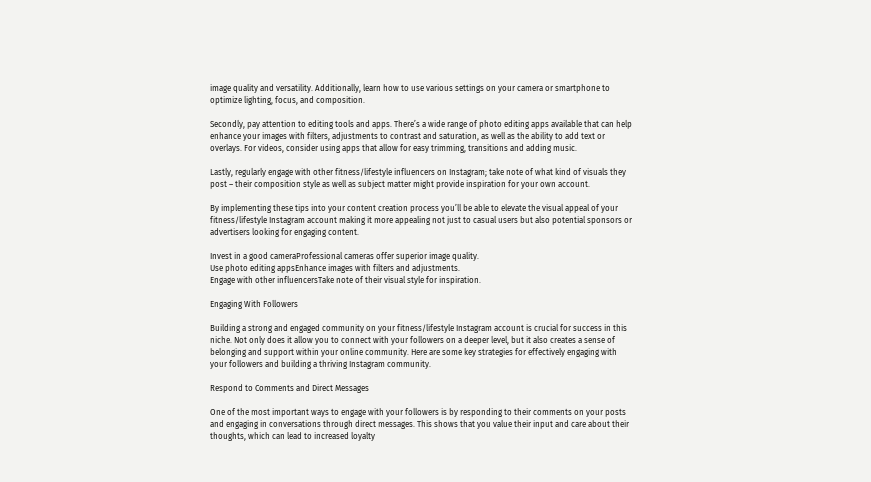image quality and versatility. Additionally, learn how to use various settings on your camera or smartphone to optimize lighting, focus, and composition.

Secondly, pay attention to editing tools and apps. There’s a wide range of photo editing apps available that can help enhance your images with filters, adjustments to contrast and saturation, as well as the ability to add text or overlays. For videos, consider using apps that allow for easy trimming, transitions and adding music.

Lastly, regularly engage with other fitness/lifestyle influencers on Instagram; take note of what kind of visuals they post – their composition style as well as subject matter might provide inspiration for your own account.

By implementing these tips into your content creation process you’ll be able to elevate the visual appeal of your fitness/lifestyle Instagram account making it more appealing not just to casual users but also potential sponsors or advertisers looking for engaging content.

Invest in a good cameraProfessional cameras offer superior image quality.
Use photo editing appsEnhance images with filters and adjustments.
Engage with other influencersTake note of their visual style for inspiration.

Engaging With Followers

Building a strong and engaged community on your fitness/lifestyle Instagram account is crucial for success in this niche. Not only does it allow you to connect with your followers on a deeper level, but it also creates a sense of belonging and support within your online community. Here are some key strategies for effectively engaging with your followers and building a thriving Instagram community.

Respond to Comments and Direct Messages

One of the most important ways to engage with your followers is by responding to their comments on your posts and engaging in conversations through direct messages. This shows that you value their input and care about their thoughts, which can lead to increased loyalty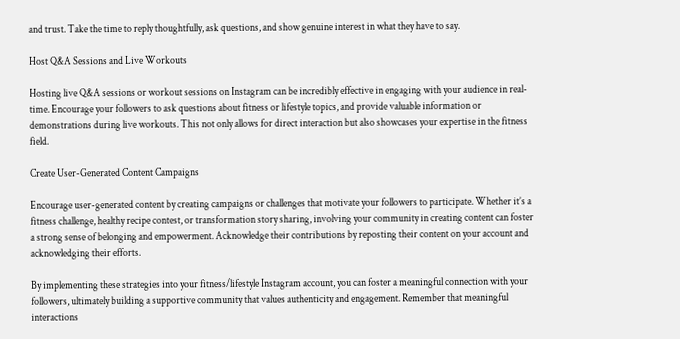and trust. Take the time to reply thoughtfully, ask questions, and show genuine interest in what they have to say.

Host Q&A Sessions and Live Workouts

Hosting live Q&A sessions or workout sessions on Instagram can be incredibly effective in engaging with your audience in real-time. Encourage your followers to ask questions about fitness or lifestyle topics, and provide valuable information or demonstrations during live workouts. This not only allows for direct interaction but also showcases your expertise in the fitness field.

Create User-Generated Content Campaigns

Encourage user-generated content by creating campaigns or challenges that motivate your followers to participate. Whether it’s a fitness challenge, healthy recipe contest, or transformation story sharing, involving your community in creating content can foster a strong sense of belonging and empowerment. Acknowledge their contributions by reposting their content on your account and acknowledging their efforts.

By implementing these strategies into your fitness/lifestyle Instagram account, you can foster a meaningful connection with your followers, ultimately building a supportive community that values authenticity and engagement. Remember that meaningful interactions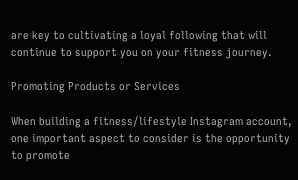are key to cultivating a loyal following that will continue to support you on your fitness journey.

Promoting Products or Services

When building a fitness/lifestyle Instagram account, one important aspect to consider is the opportunity to promote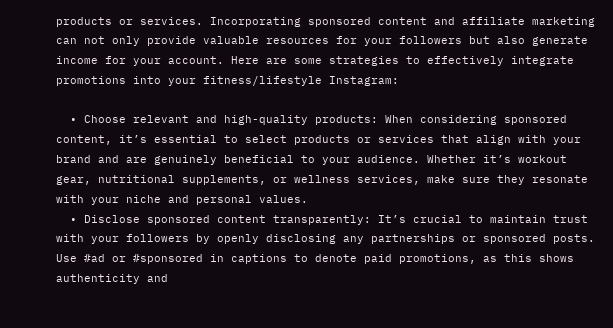products or services. Incorporating sponsored content and affiliate marketing can not only provide valuable resources for your followers but also generate income for your account. Here are some strategies to effectively integrate promotions into your fitness/lifestyle Instagram:

  • Choose relevant and high-quality products: When considering sponsored content, it’s essential to select products or services that align with your brand and are genuinely beneficial to your audience. Whether it’s workout gear, nutritional supplements, or wellness services, make sure they resonate with your niche and personal values.
  • Disclose sponsored content transparently: It’s crucial to maintain trust with your followers by openly disclosing any partnerships or sponsored posts. Use #ad or #sponsored in captions to denote paid promotions, as this shows authenticity and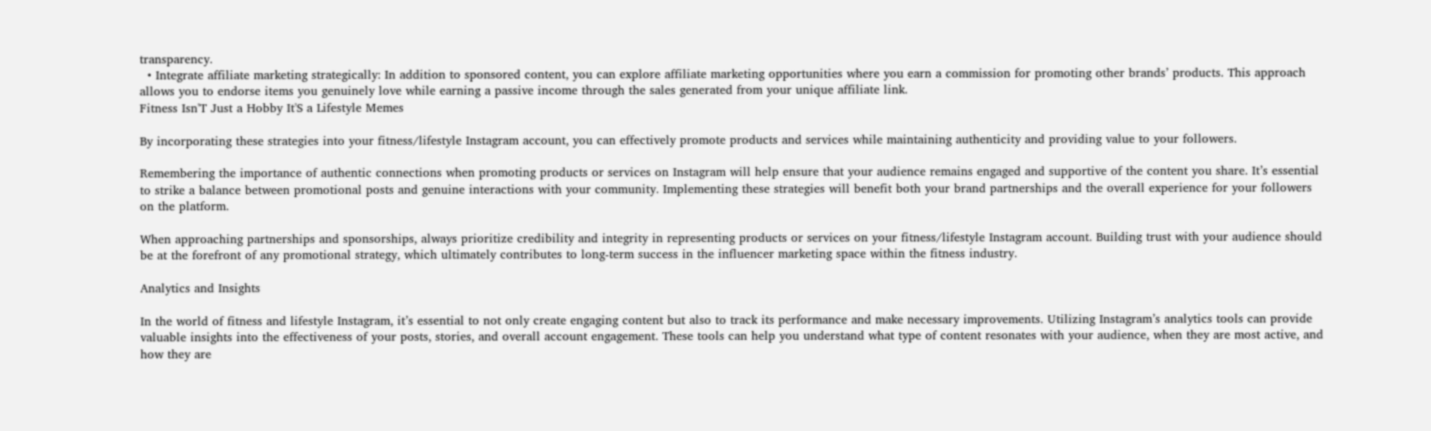transparency.
  • Integrate affiliate marketing strategically: In addition to sponsored content, you can explore affiliate marketing opportunities where you earn a commission for promoting other brands’ products. This approach allows you to endorse items you genuinely love while earning a passive income through the sales generated from your unique affiliate link.
Fitness Isn'T Just a Hobby It'S a Lifestyle Memes

By incorporating these strategies into your fitness/lifestyle Instagram account, you can effectively promote products and services while maintaining authenticity and providing value to your followers.

Remembering the importance of authentic connections when promoting products or services on Instagram will help ensure that your audience remains engaged and supportive of the content you share. It’s essential to strike a balance between promotional posts and genuine interactions with your community. Implementing these strategies will benefit both your brand partnerships and the overall experience for your followers on the platform.

When approaching partnerships and sponsorships, always prioritize credibility and integrity in representing products or services on your fitness/lifestyle Instagram account. Building trust with your audience should be at the forefront of any promotional strategy, which ultimately contributes to long-term success in the influencer marketing space within the fitness industry.

Analytics and Insights

In the world of fitness and lifestyle Instagram, it’s essential to not only create engaging content but also to track its performance and make necessary improvements. Utilizing Instagram’s analytics tools can provide valuable insights into the effectiveness of your posts, stories, and overall account engagement. These tools can help you understand what type of content resonates with your audience, when they are most active, and how they are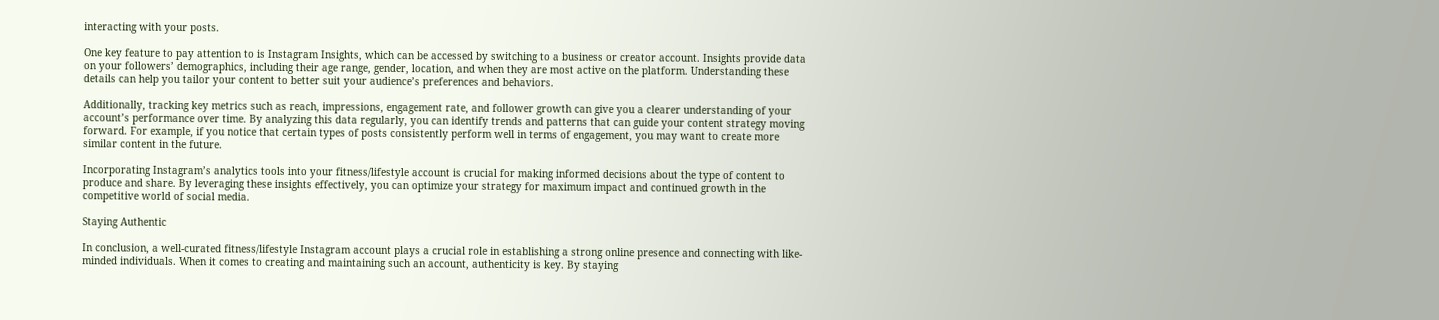interacting with your posts.

One key feature to pay attention to is Instagram Insights, which can be accessed by switching to a business or creator account. Insights provide data on your followers’ demographics, including their age range, gender, location, and when they are most active on the platform. Understanding these details can help you tailor your content to better suit your audience’s preferences and behaviors.

Additionally, tracking key metrics such as reach, impressions, engagement rate, and follower growth can give you a clearer understanding of your account’s performance over time. By analyzing this data regularly, you can identify trends and patterns that can guide your content strategy moving forward. For example, if you notice that certain types of posts consistently perform well in terms of engagement, you may want to create more similar content in the future.

Incorporating Instagram’s analytics tools into your fitness/lifestyle account is crucial for making informed decisions about the type of content to produce and share. By leveraging these insights effectively, you can optimize your strategy for maximum impact and continued growth in the competitive world of social media.

Staying Authentic

In conclusion, a well-curated fitness/lifestyle Instagram account plays a crucial role in establishing a strong online presence and connecting with like-minded individuals. When it comes to creating and maintaining such an account, authenticity is key. By staying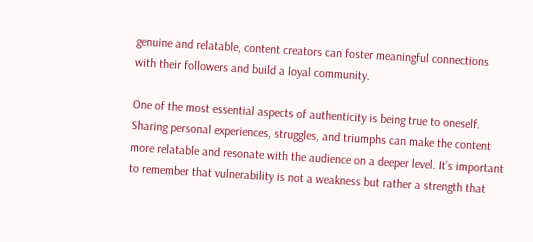genuine and relatable, content creators can foster meaningful connections with their followers and build a loyal community.

One of the most essential aspects of authenticity is being true to oneself. Sharing personal experiences, struggles, and triumphs can make the content more relatable and resonate with the audience on a deeper level. It’s important to remember that vulnerability is not a weakness but rather a strength that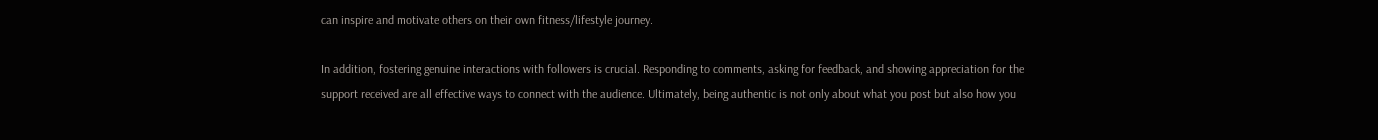can inspire and motivate others on their own fitness/lifestyle journey.

In addition, fostering genuine interactions with followers is crucial. Responding to comments, asking for feedback, and showing appreciation for the support received are all effective ways to connect with the audience. Ultimately, being authentic is not only about what you post but also how you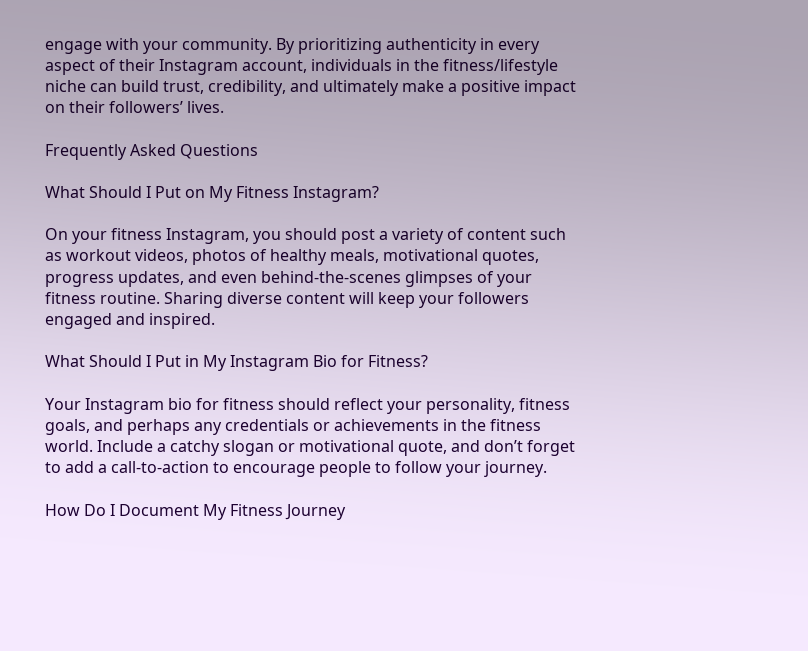engage with your community. By prioritizing authenticity in every aspect of their Instagram account, individuals in the fitness/lifestyle niche can build trust, credibility, and ultimately make a positive impact on their followers’ lives.

Frequently Asked Questions

What Should I Put on My Fitness Instagram?

On your fitness Instagram, you should post a variety of content such as workout videos, photos of healthy meals, motivational quotes, progress updates, and even behind-the-scenes glimpses of your fitness routine. Sharing diverse content will keep your followers engaged and inspired.

What Should I Put in My Instagram Bio for Fitness?

Your Instagram bio for fitness should reflect your personality, fitness goals, and perhaps any credentials or achievements in the fitness world. Include a catchy slogan or motivational quote, and don’t forget to add a call-to-action to encourage people to follow your journey.

How Do I Document My Fitness Journey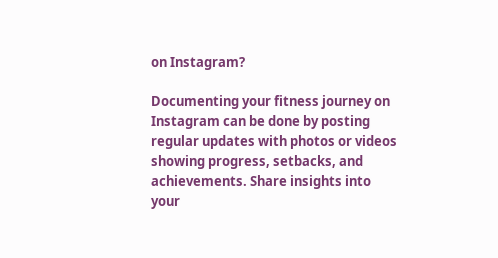on Instagram?

Documenting your fitness journey on Instagram can be done by posting regular updates with photos or videos showing progress, setbacks, and achievements. Share insights into your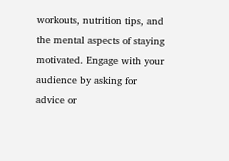workouts, nutrition tips, and the mental aspects of staying motivated. Engage with your audience by asking for advice or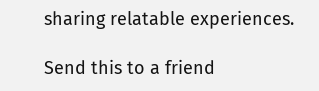sharing relatable experiences.

Send this to a friend